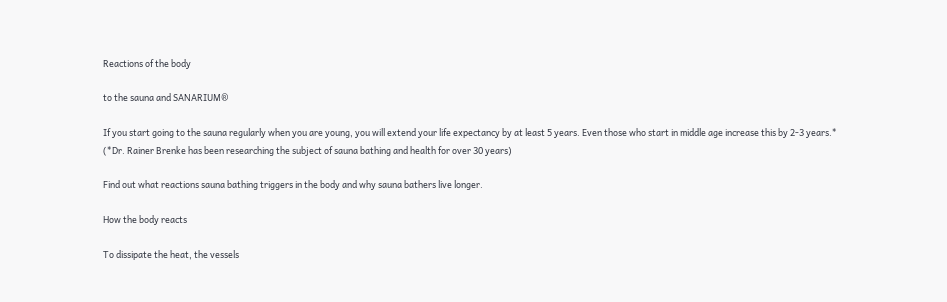Reactions of the body

to the sauna and SANARIUM®

If you start going to the sauna regularly when you are young, you will extend your life expectancy by at least 5 years. Even those who start in middle age increase this by 2-3 years.*
(*Dr. Rainer Brenke has been researching the subject of sauna bathing and health for over 30 years)

Find out what reactions sauna bathing triggers in the body and why sauna bathers live longer.

How the body reacts

To dissipate the heat, the vessels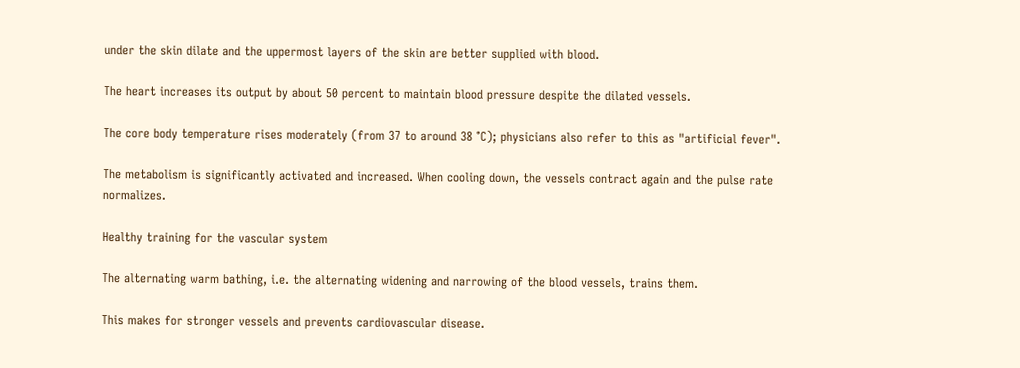under the skin dilate and the uppermost layers of the skin are better supplied with blood.

The heart increases its output by about 50 percent to maintain blood pressure despite the dilated vessels.

The core body temperature rises moderately (from 37 to around 38 °C); physicians also refer to this as "artificial fever".

The metabolism is significantly activated and increased. When cooling down, the vessels contract again and the pulse rate normalizes.

Healthy training for the vascular system

The alternating warm bathing, i.e. the alternating widening and narrowing of the blood vessels, trains them.

This makes for stronger vessels and prevents cardiovascular disease.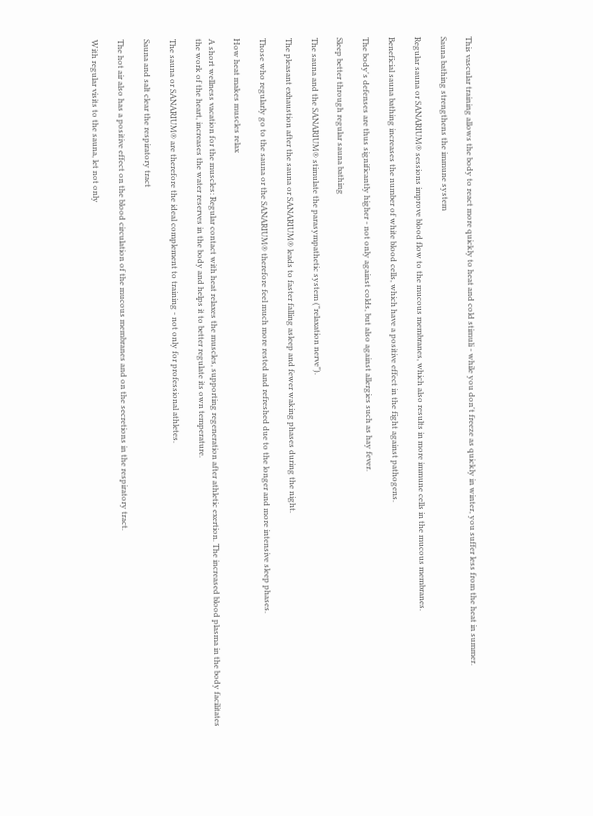This vascular training allows the body to react more quickly to heat and cold stimuli - while you don't freeze as quickly in winter, you suffer less from the heat in summer.

Sauna bathing strengthens the immune system

Regular sauna or SANARIUM® sessions improve blood flow to the mucous membranes, which also results in more immune cells in the mucous membranes.

Beneficial sauna bathing increases the number of white blood cells, which have a positive effect in the fight against pathogens.

The body's defenses are thus significantly higher - not only against colds, but also against allergies such as hay fever.

Sleep better through regular sauna bathing

The sauna and the SANARIUM® stimulate the parasympathetic system ("relaxation nerve").

The pleasant exhaustion after the sauna or SANARIUM® leads to faster falling asleep and fewer waking phases during the night.

Those who regularly go to the sauna or the SANARIUM® therefore feel much more rested and refreshed due to the longer and more intensive sleep phases.

How heat makes muscles relax

A short wellness vacation for the muscles: Regular contact with heat relaxes the muscles, supporting regeneration after athletic exertion. The increased blood plasma in the body facilitates the work of the heart, increases the water reserves in the body and helps it to better regulate its own temperature.

The sauna or SANARIUM® are therefore the ideal complement to training - not only for professional athletes.

Sauna and salt clear the respiratory tract

The hot air also has a positive effect on the blood circulation of the mucous membranes and on the secretions in the respiratory tract.

With regular visits to the sauna, let not only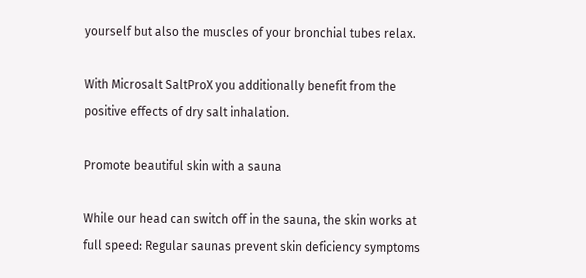yourself but also the muscles of your bronchial tubes relax.

With Microsalt SaltProX you additionally benefit from the positive effects of dry salt inhalation.

Promote beautiful skin with a sauna

While our head can switch off in the sauna, the skin works at full speed: Regular saunas prevent skin deficiency symptoms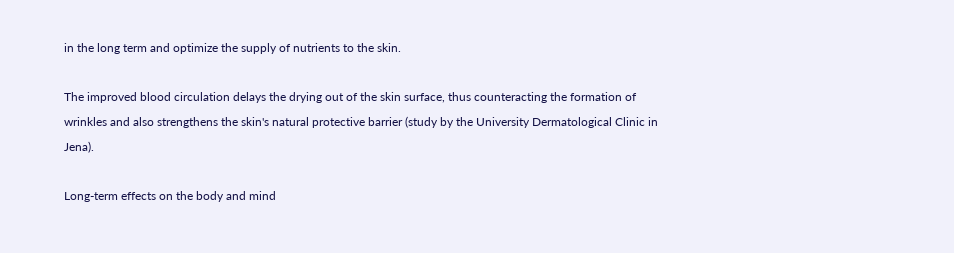in the long term and optimize the supply of nutrients to the skin.

The improved blood circulation delays the drying out of the skin surface, thus counteracting the formation of wrinkles and also strengthens the skin's natural protective barrier (study by the University Dermatological Clinic in Jena).

Long-term effects on the body and mind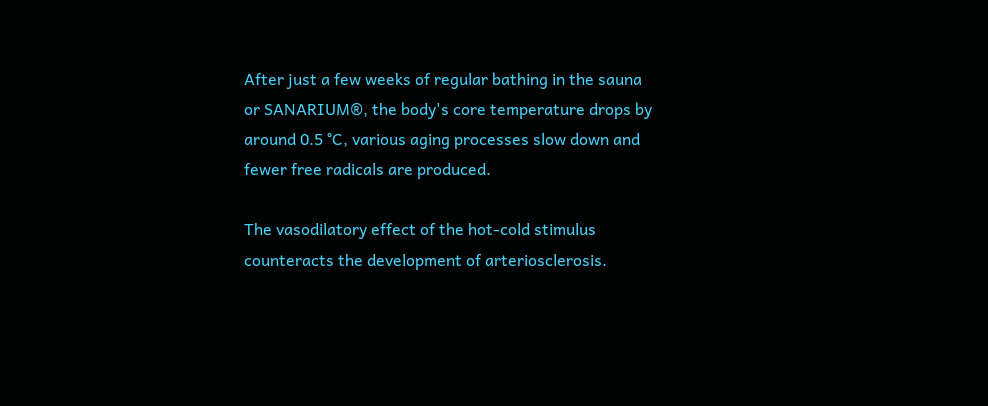After just a few weeks of regular bathing in the sauna or SANARIUM®, the body's core temperature drops by around 0.5 °C, various aging processes slow down and fewer free radicals are produced.

The vasodilatory effect of the hot-cold stimulus counteracts the development of arteriosclerosis.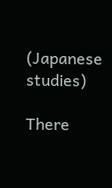(Japanese studies)

There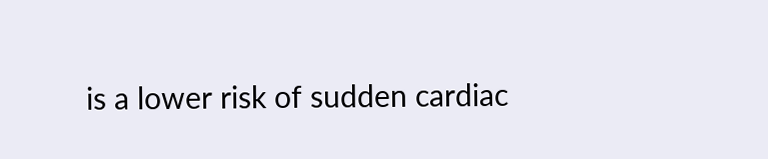is a lower risk of sudden cardiac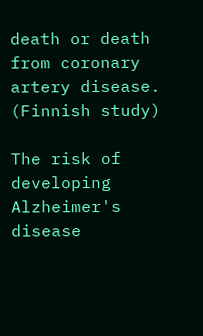death or death from coronary artery disease. (Finnish study)

The risk of developing Alzheimer's disease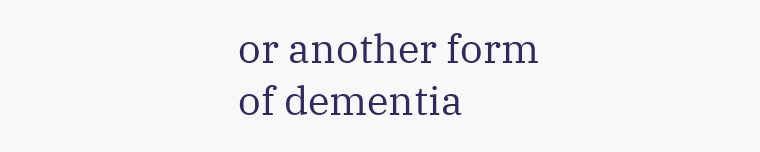or another form of dementia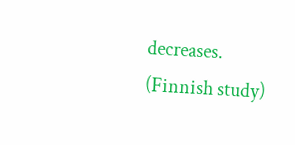decreases. (Finnish study)